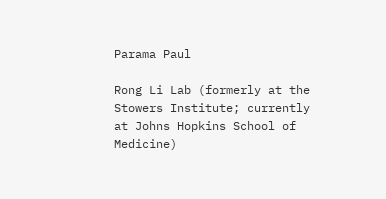Parama Paul

Rong Li Lab (formerly at the Stowers Institute; currently at Johns Hopkins School of Medicine)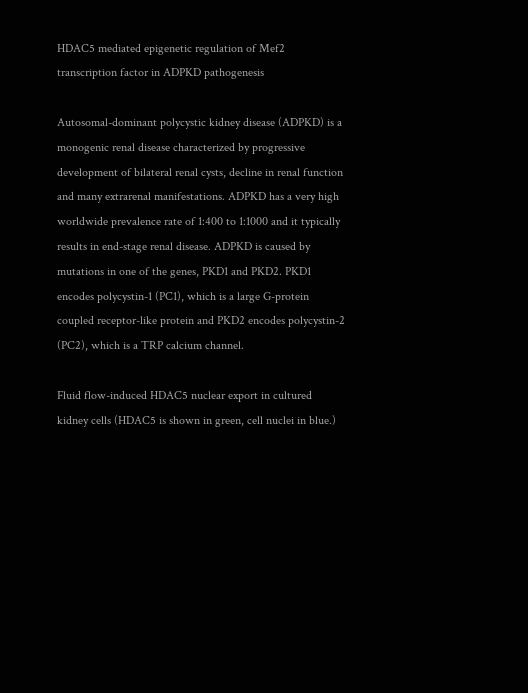HDAC5 mediated epigenetic regulation of Mef2 transcription factor in ADPKD pathogenesis

Autosomal-dominant polycystic kidney disease (ADPKD) is a monogenic renal disease characterized by progressive development of bilateral renal cysts, decline in renal function and many extrarenal manifestations. ADPKD has a very high worldwide prevalence rate of 1:400 to 1:1000 and it typically results in end-stage renal disease. ADPKD is caused by mutations in one of the genes, PKD1 and PKD2. PKD1 encodes polycystin-1 (PC1), which is a large G-protein coupled receptor-like protein and PKD2 encodes polycystin-2 (PC2), which is a TRP calcium channel.

Fluid flow-induced HDAC5 nuclear export in cultured kidney cells (HDAC5 is shown in green, cell nuclei in blue.)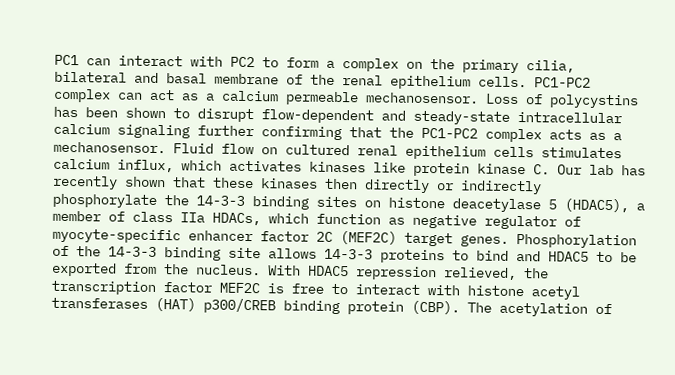PC1 can interact with PC2 to form a complex on the primary cilia, bilateral and basal membrane of the renal epithelium cells. PC1-PC2 complex can act as a calcium permeable mechanosensor. Loss of polycystins has been shown to disrupt flow-dependent and steady-state intracellular calcium signaling further confirming that the PC1-PC2 complex acts as a mechanosensor. Fluid flow on cultured renal epithelium cells stimulates calcium influx, which activates kinases like protein kinase C. Our lab has recently shown that these kinases then directly or indirectly phosphorylate the 14-3-3 binding sites on histone deacetylase 5 (HDAC5), a member of class IIa HDACs, which function as negative regulator of myocyte-specific enhancer factor 2C (MEF2C) target genes. Phosphorylation of the 14-3-3 binding site allows 14-3-3 proteins to bind and HDAC5 to be exported from the nucleus. With HDAC5 repression relieved, the transcription factor MEF2C is free to interact with histone acetyl transferases (HAT) p300/CREB binding protein (CBP). The acetylation of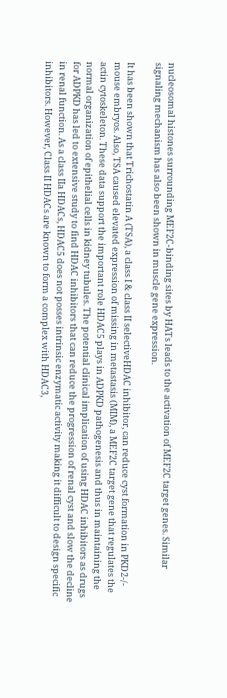nucleosomal histones surrounding MEF2C-binding sites by HATs leads to the activation of MEF2C target genes. Similar signaling mechanism has also been shown in muscle gene expression.

It has been shown that Trichostatin A (TSA), a class I & class II selectiveHDAC inhibitor, can reduce cyst formation in PKD2-/- mouse embryos. Also, TSA caused elevated expression of missing in metastasis (MIM), a MEF2C target gene that regulates the actin cytoskeleton. These data support the important role HDAC5 plays in ADPKD pathogenesis and thus in maintaining the normal organization of epithelial cells in kidney tubules. The potential clinical implication of using HDAC inhibitors as drugs for ADPKD has led to extensive study to find HDAC inhibitors that can reduce the progression of renal cyst and slow the decline in renal function. As a class IIa HDACs, HDAC5 does not posses intrinsic enzymatic activity making it difficult to design specific inhibitors. However, Class II HDACs are known to form a complex with HDAC3,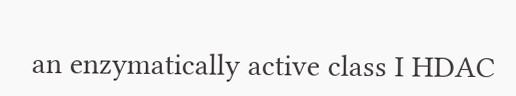an enzymatically active class I HDAC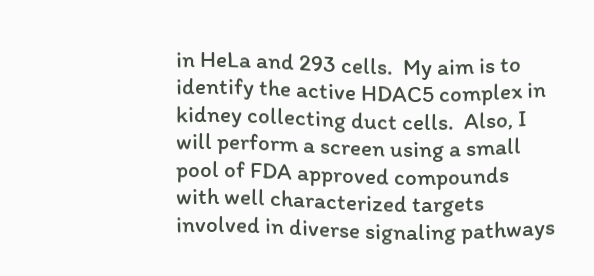in HeLa and 293 cells.  My aim is to identify the active HDAC5 complex in kidney collecting duct cells.  Also, I will perform a screen using a small pool of FDA approved compounds with well characterized targets involved in diverse signaling pathways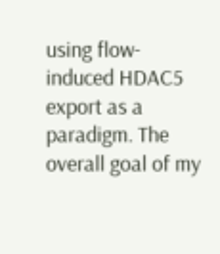using flow-induced HDAC5 export as a paradigm. The overall goal of my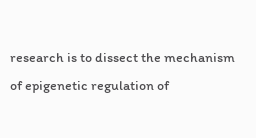research is to dissect the mechanism of epigenetic regulation of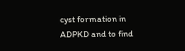cyst formation in ADPKD and to find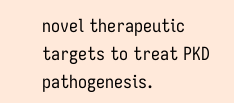novel therapeutic targets to treat PKD pathogenesis.